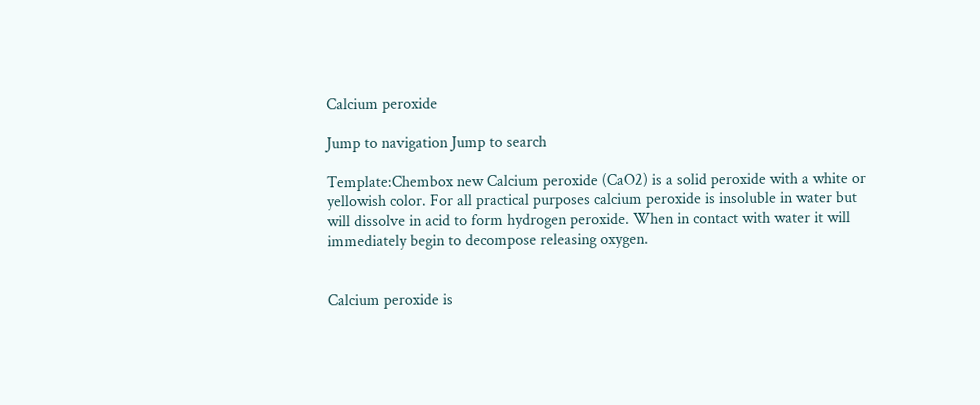Calcium peroxide

Jump to navigation Jump to search

Template:Chembox new Calcium peroxide (CaO2) is a solid peroxide with a white or yellowish color. For all practical purposes calcium peroxide is insoluble in water but will dissolve in acid to form hydrogen peroxide. When in contact with water it will immediately begin to decompose releasing oxygen.


Calcium peroxide is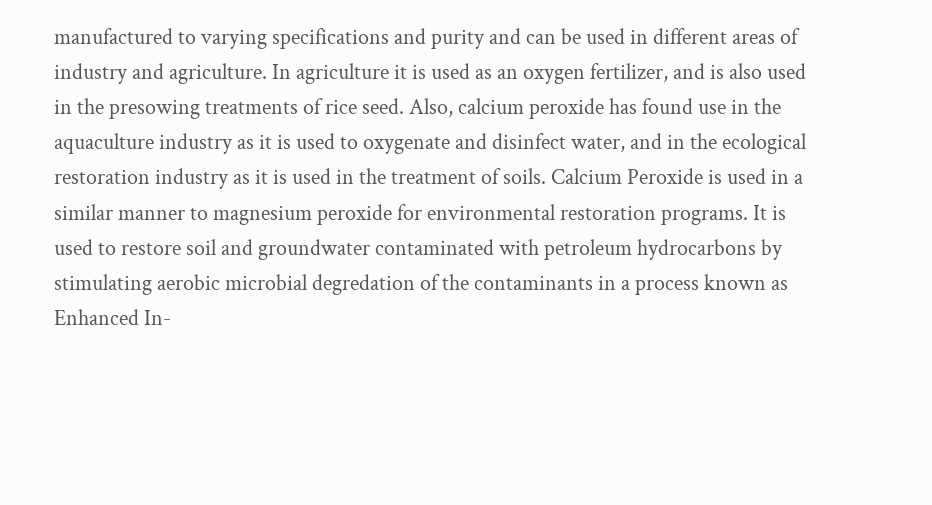manufactured to varying specifications and purity and can be used in different areas of industry and agriculture. In agriculture it is used as an oxygen fertilizer, and is also used in the presowing treatments of rice seed. Also, calcium peroxide has found use in the aquaculture industry as it is used to oxygenate and disinfect water, and in the ecological restoration industry as it is used in the treatment of soils. Calcium Peroxide is used in a similar manner to magnesium peroxide for environmental restoration programs. It is used to restore soil and groundwater contaminated with petroleum hydrocarbons by stimulating aerobic microbial degredation of the contaminants in a process known as Enhanced In-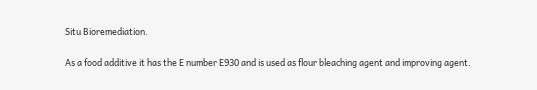Situ Bioremediation.

As a food additive it has the E number E930 and is used as flour bleaching agent and improving agent.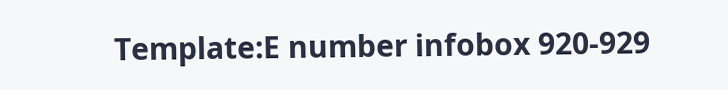Template:E number infobox 920-929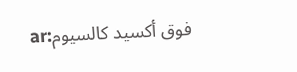ar:فوق أكسيد كالسيوم